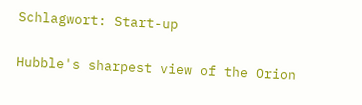Schlagwort: Start-up

Hubble's sharpest view of the Orion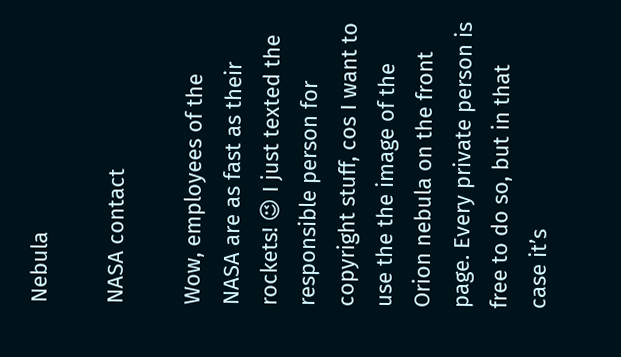Nebula

NASA contact

Wow, employees of the NASA are as fast as their rockets! 😉 I just texted the responsible person for copyright stuff, cos I want to use the the image of the Orion nebula on the front page. Every private person is free to do so, but in that case it’s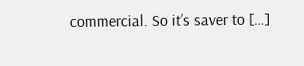commercial. So it’s saver to […]